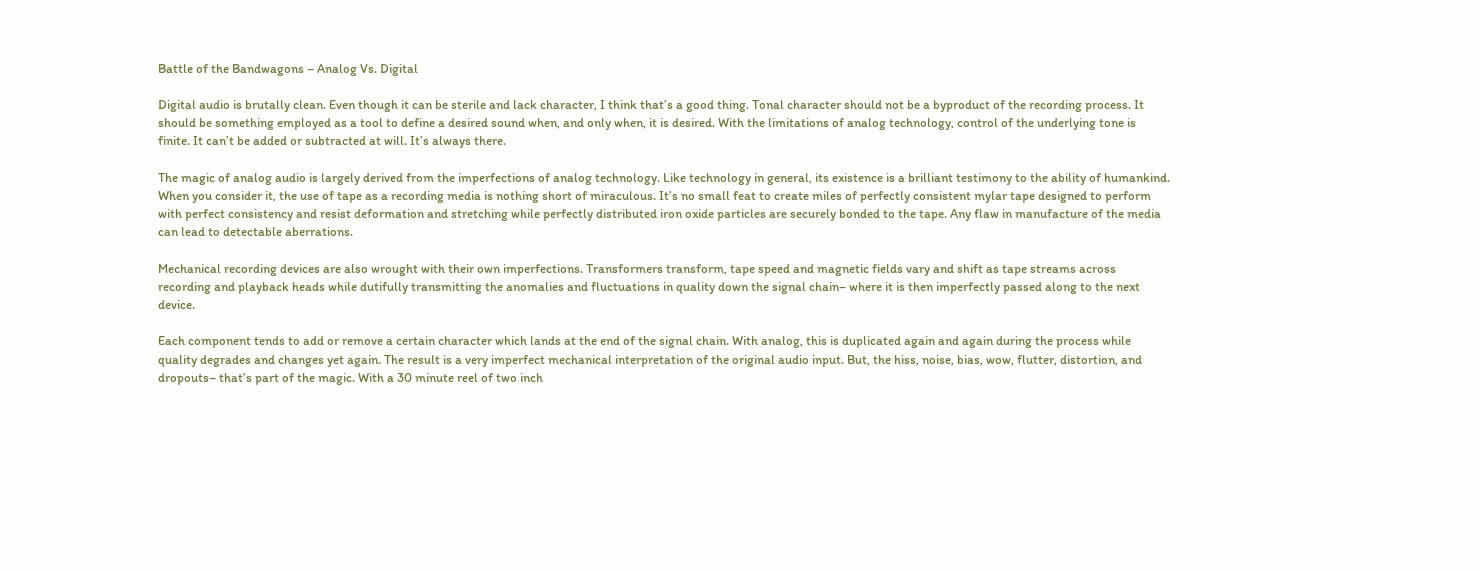Battle of the Bandwagons – Analog Vs. Digital

Digital audio is brutally clean. Even though it can be sterile and lack character, I think that’s a good thing. Tonal character should not be a byproduct of the recording process. It should be something employed as a tool to define a desired sound when, and only when, it is desired. With the limitations of analog technology, control of the underlying tone is finite. It can’t be added or subtracted at will. It’s always there.

The magic of analog audio is largely derived from the imperfections of analog technology. Like technology in general, its existence is a brilliant testimony to the ability of humankind. When you consider it, the use of tape as a recording media is nothing short of miraculous. It’s no small feat to create miles of perfectly consistent mylar tape designed to perform with perfect consistency and resist deformation and stretching while perfectly distributed iron oxide particles are securely bonded to the tape. Any flaw in manufacture of the media can lead to detectable aberrations.

Mechanical recording devices are also wrought with their own imperfections. Transformers transform, tape speed and magnetic fields vary and shift as tape streams across recording and playback heads while dutifully transmitting the anomalies and fluctuations in quality down the signal chain– where it is then imperfectly passed along to the next device.

Each component tends to add or remove a certain character which lands at the end of the signal chain. With analog, this is duplicated again and again during the process while quality degrades and changes yet again. The result is a very imperfect mechanical interpretation of the original audio input. But, the hiss, noise, bias, wow, flutter, distortion, and dropouts– that’s part of the magic. With a 30 minute reel of two inch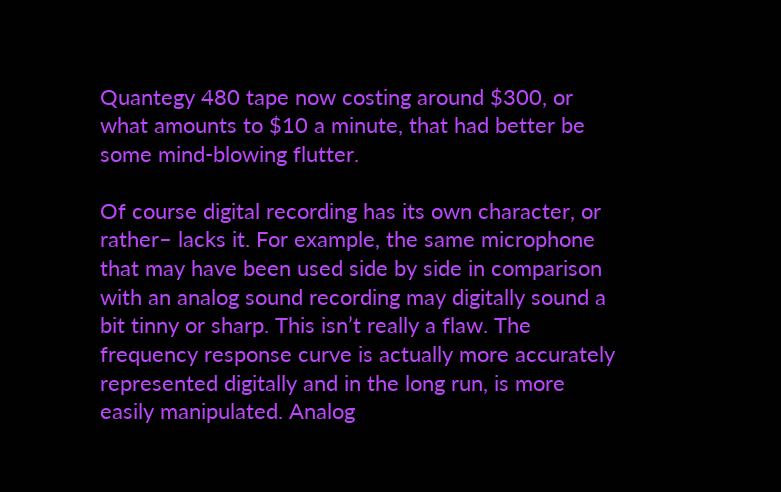Quantegy 480 tape now costing around $300, or what amounts to $10 a minute, that had better be some mind-blowing flutter.

Of course digital recording has its own character, or rather– lacks it. For example, the same microphone that may have been used side by side in comparison with an analog sound recording may digitally sound a bit tinny or sharp. This isn’t really a flaw. The frequency response curve is actually more accurately represented digitally and in the long run, is more easily manipulated. Analog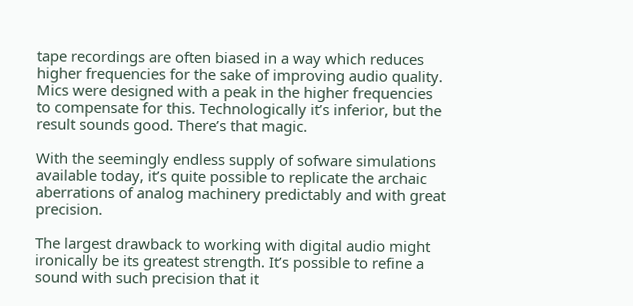tape recordings are often biased in a way which reduces higher frequencies for the sake of improving audio quality. Mics were designed with a peak in the higher frequencies to compensate for this. Technologically it’s inferior, but the result sounds good. There’s that magic.

With the seemingly endless supply of sofware simulations available today, it’s quite possible to replicate the archaic aberrations of analog machinery predictably and with great precision.

The largest drawback to working with digital audio might ironically be its greatest strength. It’s possible to refine a sound with such precision that it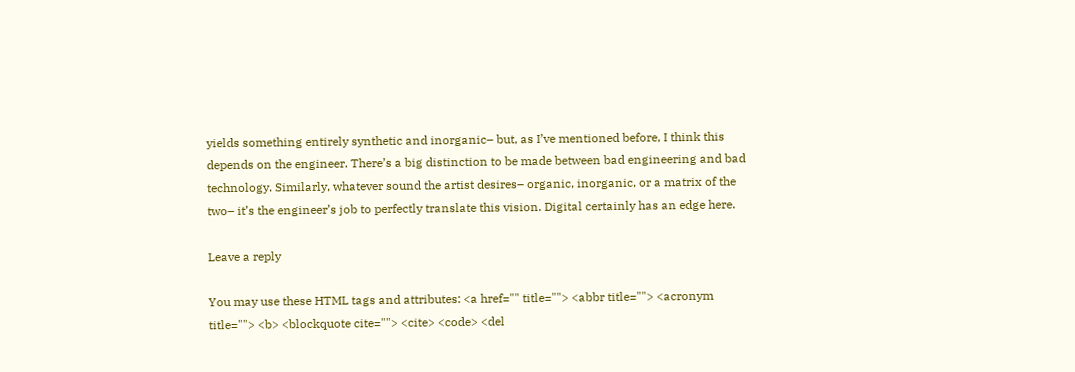yields something entirely synthetic and inorganic– but, as I’ve mentioned before, I think this depends on the engineer. There’s a big distinction to be made between bad engineering and bad technology. Similarly, whatever sound the artist desires– organic, inorganic, or a matrix of the two– it’s the engineer’s job to perfectly translate this vision. Digital certainly has an edge here.

Leave a reply

You may use these HTML tags and attributes: <a href="" title=""> <abbr title=""> <acronym title=""> <b> <blockquote cite=""> <cite> <code> <del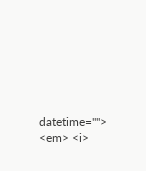datetime=""> <em> <i>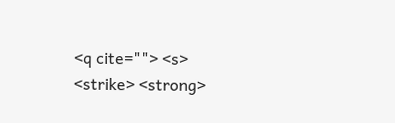<q cite=""> <s> <strike> <strong>